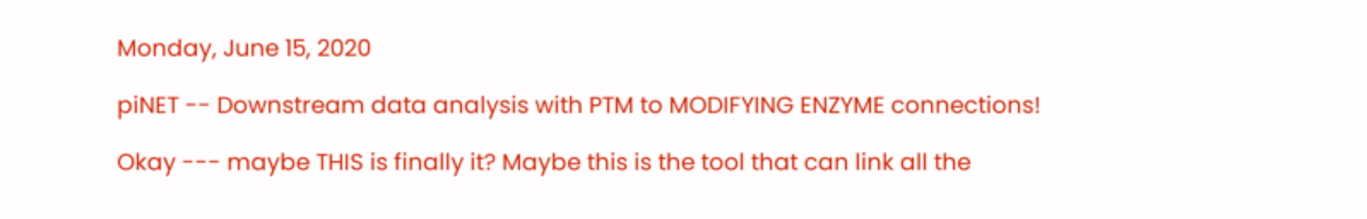Monday, June 15, 2020

piNET -- Downstream data analysis with PTM to MODIFYING ENZYME connections!

Okay --- maybe THIS is finally it? Maybe this is the tool that can link all the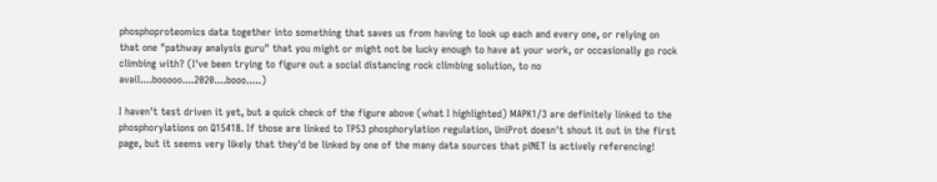phosphoproteomics data together into something that saves us from having to look up each and every one, or relying on that one "pathway analysis guru" that you might or might not be lucky enough to have at your work, or occasionally go rock climbing with? (I've been trying to figure out a social distancing rock climbing solution, to no avail....booooo....2020....booo.....)

I haven't test driven it yet, but a quick check of the figure above (what I highlighted) MAPK1/3 are definitely linked to the phosphorylations on Q15418. If those are linked to TP53 phosphorylation regulation, UniProt doesn't shout it out in the first page, but it seems very likely that they'd be linked by one of the many data sources that piNET is actively referencing!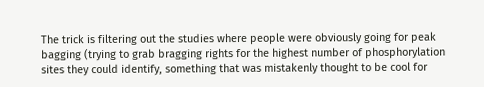The trick is filtering out the studies where people were obviously going for peak bagging (trying to grab bragging rights for the highest number of phosphorylation sites they could identify, something that was mistakenly thought to be cool for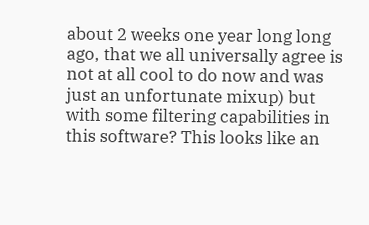about 2 weeks one year long long ago, that we all universally agree is not at all cool to do now and was just an unfortunate mixup) but with some filtering capabilities in this software? This looks like an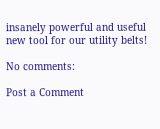insanely powerful and useful new tool for our utility belts!

No comments:

Post a Comment